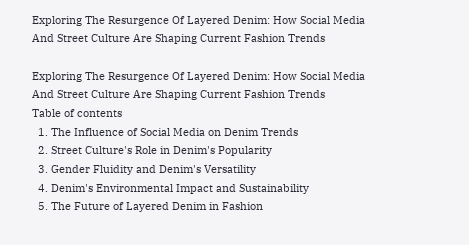Exploring The Resurgence Of Layered Denim: How Social Media And Street Culture Are Shaping Current Fashion Trends

Exploring The Resurgence Of Layered Denim: How Social Media And Street Culture Are Shaping Current Fashion Trends
Table of contents
  1. The Influence of Social Media on Denim Trends
  2. Street Culture's Role in Denim's Popularity
  3. Gender Fluidity and Denim's Versatility
  4. Denim's Environmental Impact and Sustainability
  5. The Future of Layered Denim in Fashion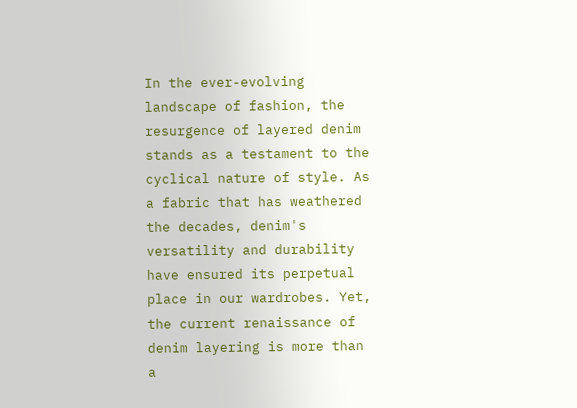In the ever-evolving landscape of fashion, the resurgence of layered denim stands as a testament to the cyclical nature of style. As a fabric that has weathered the decades, denim's versatility and durability have ensured its perpetual place in our wardrobes. Yet, the current renaissance of denim layering is more than a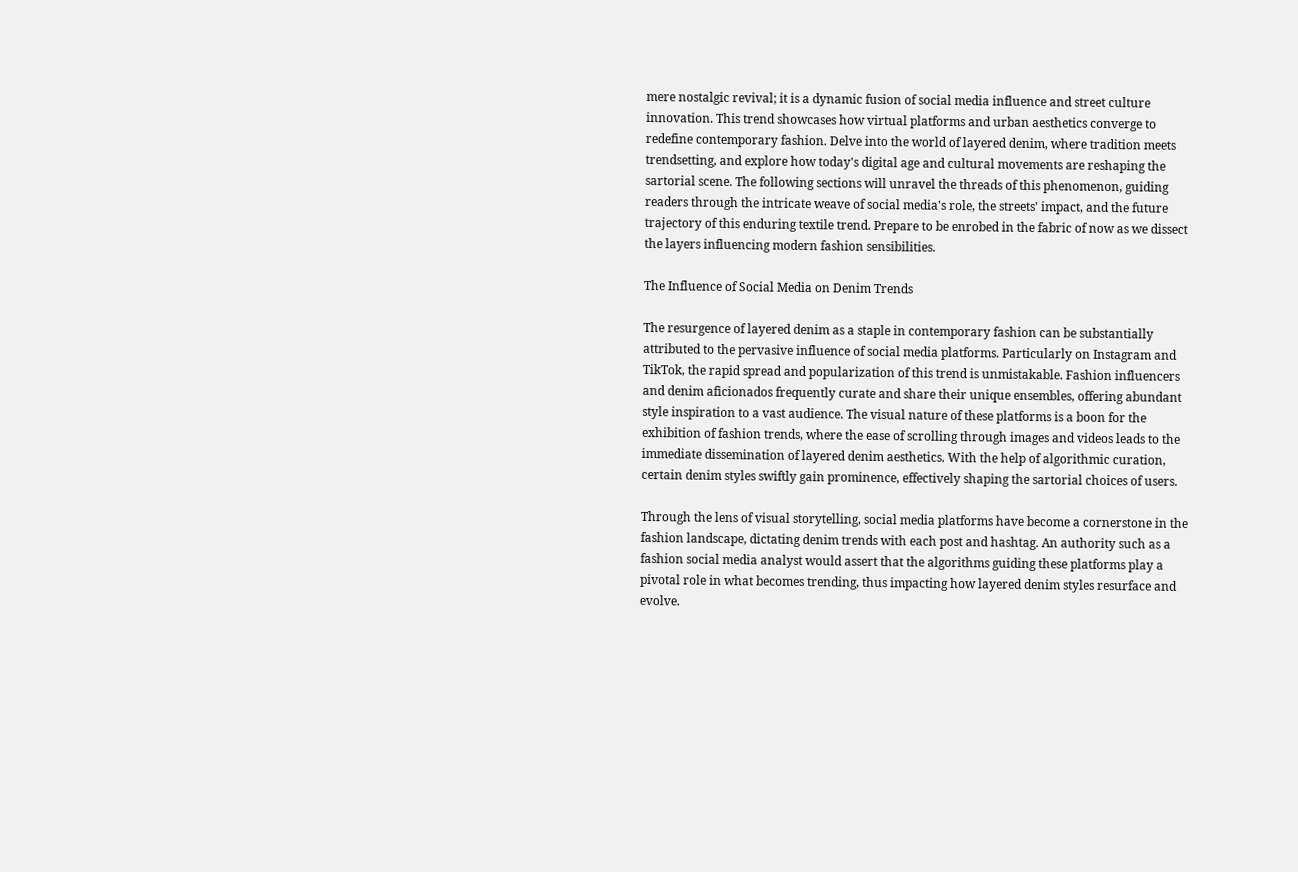mere nostalgic revival; it is a dynamic fusion of social media influence and street culture innovation. This trend showcases how virtual platforms and urban aesthetics converge to redefine contemporary fashion. Delve into the world of layered denim, where tradition meets trendsetting, and explore how today's digital age and cultural movements are reshaping the sartorial scene. The following sections will unravel the threads of this phenomenon, guiding readers through the intricate weave of social media's role, the streets' impact, and the future trajectory of this enduring textile trend. Prepare to be enrobed in the fabric of now as we dissect the layers influencing modern fashion sensibilities.

The Influence of Social Media on Denim Trends

The resurgence of layered denim as a staple in contemporary fashion can be substantially attributed to the pervasive influence of social media platforms. Particularly on Instagram and TikTok, the rapid spread and popularization of this trend is unmistakable. Fashion influencers and denim aficionados frequently curate and share their unique ensembles, offering abundant style inspiration to a vast audience. The visual nature of these platforms is a boon for the exhibition of fashion trends, where the ease of scrolling through images and videos leads to the immediate dissemination of layered denim aesthetics. With the help of algorithmic curation, certain denim styles swiftly gain prominence, effectively shaping the sartorial choices of users.

Through the lens of visual storytelling, social media platforms have become a cornerstone in the fashion landscape, dictating denim trends with each post and hashtag. An authority such as a fashion social media analyst would assert that the algorithms guiding these platforms play a pivotal role in what becomes trending, thus impacting how layered denim styles resurface and evolve.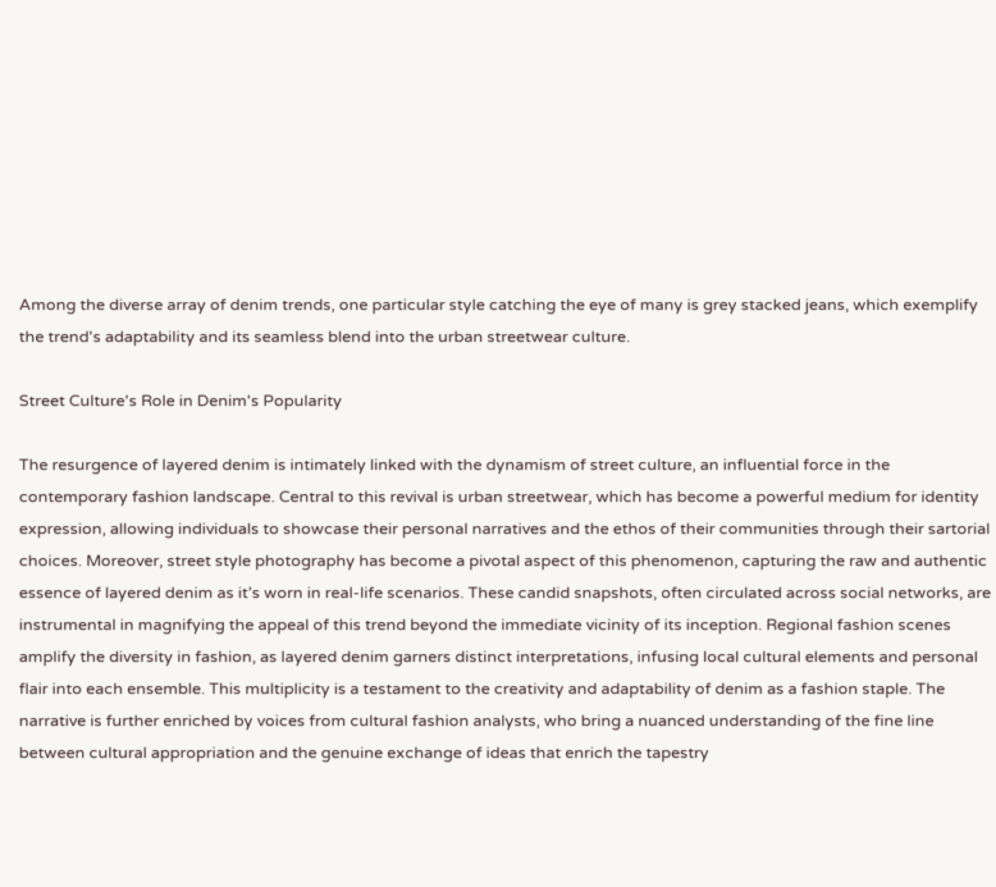Among the diverse array of denim trends, one particular style catching the eye of many is grey stacked jeans, which exemplify the trend's adaptability and its seamless blend into the urban streetwear culture.

Street Culture's Role in Denim's Popularity

The resurgence of layered denim is intimately linked with the dynamism of street culture, an influential force in the contemporary fashion landscape. Central to this revival is urban streetwear, which has become a powerful medium for identity expression, allowing individuals to showcase their personal narratives and the ethos of their communities through their sartorial choices. Moreover, street style photography has become a pivotal aspect of this phenomenon, capturing the raw and authentic essence of layered denim as it’s worn in real-life scenarios. These candid snapshots, often circulated across social networks, are instrumental in magnifying the appeal of this trend beyond the immediate vicinity of its inception. Regional fashion scenes amplify the diversity in fashion, as layered denim garners distinct interpretations, infusing local cultural elements and personal flair into each ensemble. This multiplicity is a testament to the creativity and adaptability of denim as a fashion staple. The narrative is further enriched by voices from cultural fashion analysts, who bring a nuanced understanding of the fine line between cultural appropriation and the genuine exchange of ideas that enrich the tapestry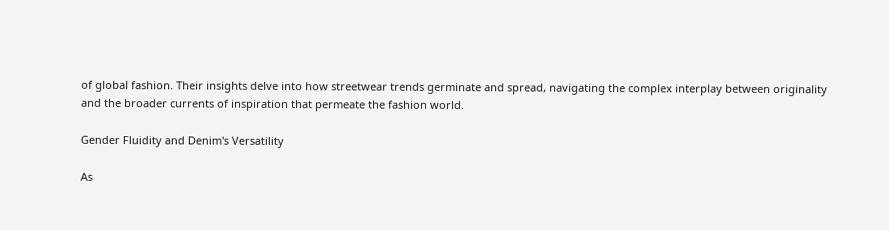of global fashion. Their insights delve into how streetwear trends germinate and spread, navigating the complex interplay between originality and the broader currents of inspiration that permeate the fashion world.

Gender Fluidity and Denim's Versatility

As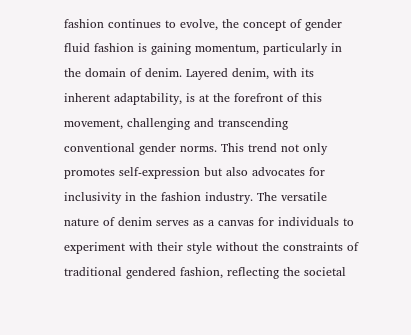fashion continues to evolve, the concept of gender fluid fashion is gaining momentum, particularly in the domain of denim. Layered denim, with its inherent adaptability, is at the forefront of this movement, challenging and transcending conventional gender norms. This trend not only promotes self-expression but also advocates for inclusivity in the fashion industry. The versatile nature of denim serves as a canvas for individuals to experiment with their style without the constraints of traditional gendered fashion, reflecting the societal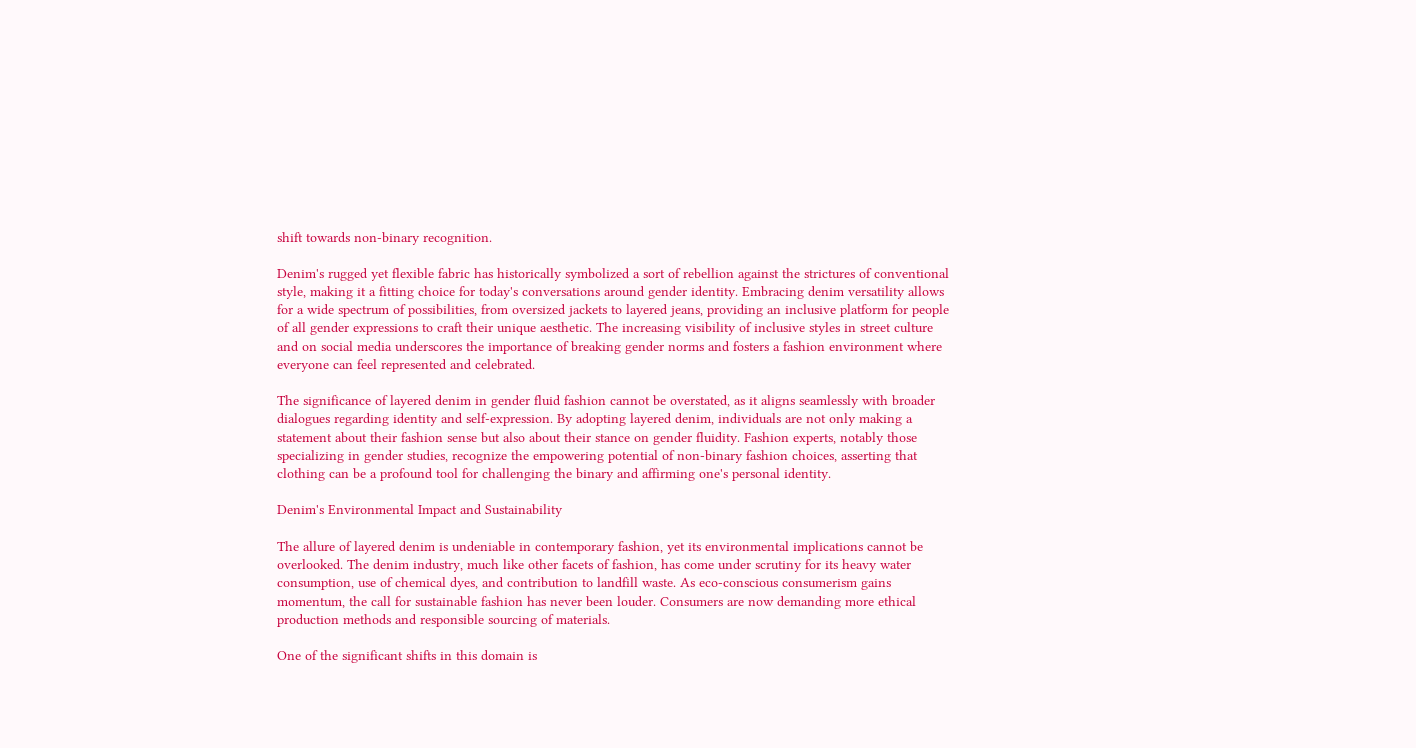shift towards non-binary recognition.

Denim's rugged yet flexible fabric has historically symbolized a sort of rebellion against the strictures of conventional style, making it a fitting choice for today's conversations around gender identity. Embracing denim versatility allows for a wide spectrum of possibilities, from oversized jackets to layered jeans, providing an inclusive platform for people of all gender expressions to craft their unique aesthetic. The increasing visibility of inclusive styles in street culture and on social media underscores the importance of breaking gender norms and fosters a fashion environment where everyone can feel represented and celebrated.

The significance of layered denim in gender fluid fashion cannot be overstated, as it aligns seamlessly with broader dialogues regarding identity and self-expression. By adopting layered denim, individuals are not only making a statement about their fashion sense but also about their stance on gender fluidity. Fashion experts, notably those specializing in gender studies, recognize the empowering potential of non-binary fashion choices, asserting that clothing can be a profound tool for challenging the binary and affirming one's personal identity.

Denim's Environmental Impact and Sustainability

The allure of layered denim is undeniable in contemporary fashion, yet its environmental implications cannot be overlooked. The denim industry, much like other facets of fashion, has come under scrutiny for its heavy water consumption, use of chemical dyes, and contribution to landfill waste. As eco-conscious consumerism gains momentum, the call for sustainable fashion has never been louder. Consumers are now demanding more ethical production methods and responsible sourcing of materials.

One of the significant shifts in this domain is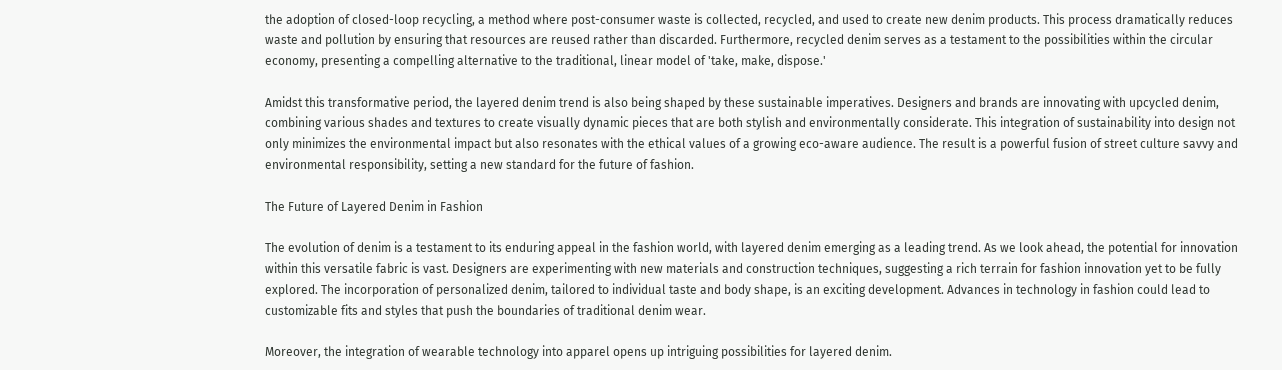the adoption of closed-loop recycling, a method where post-consumer waste is collected, recycled, and used to create new denim products. This process dramatically reduces waste and pollution by ensuring that resources are reused rather than discarded. Furthermore, recycled denim serves as a testament to the possibilities within the circular economy, presenting a compelling alternative to the traditional, linear model of 'take, make, dispose.'

Amidst this transformative period, the layered denim trend is also being shaped by these sustainable imperatives. Designers and brands are innovating with upcycled denim, combining various shades and textures to create visually dynamic pieces that are both stylish and environmentally considerate. This integration of sustainability into design not only minimizes the environmental impact but also resonates with the ethical values of a growing eco-aware audience. The result is a powerful fusion of street culture savvy and environmental responsibility, setting a new standard for the future of fashion.

The Future of Layered Denim in Fashion

The evolution of denim is a testament to its enduring appeal in the fashion world, with layered denim emerging as a leading trend. As we look ahead, the potential for innovation within this versatile fabric is vast. Designers are experimenting with new materials and construction techniques, suggesting a rich terrain for fashion innovation yet to be fully explored. The incorporation of personalized denim, tailored to individual taste and body shape, is an exciting development. Advances in technology in fashion could lead to customizable fits and styles that push the boundaries of traditional denim wear.

Moreover, the integration of wearable technology into apparel opens up intriguing possibilities for layered denim.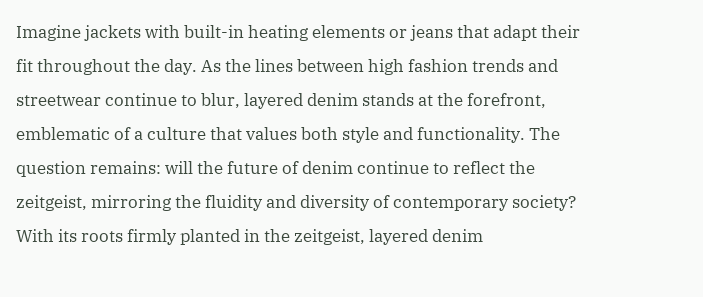Imagine jackets with built-in heating elements or jeans that adapt their fit throughout the day. As the lines between high fashion trends and streetwear continue to blur, layered denim stands at the forefront, emblematic of a culture that values both style and functionality. The question remains: will the future of denim continue to reflect the zeitgeist, mirroring the fluidity and diversity of contemporary society? With its roots firmly planted in the zeitgeist, layered denim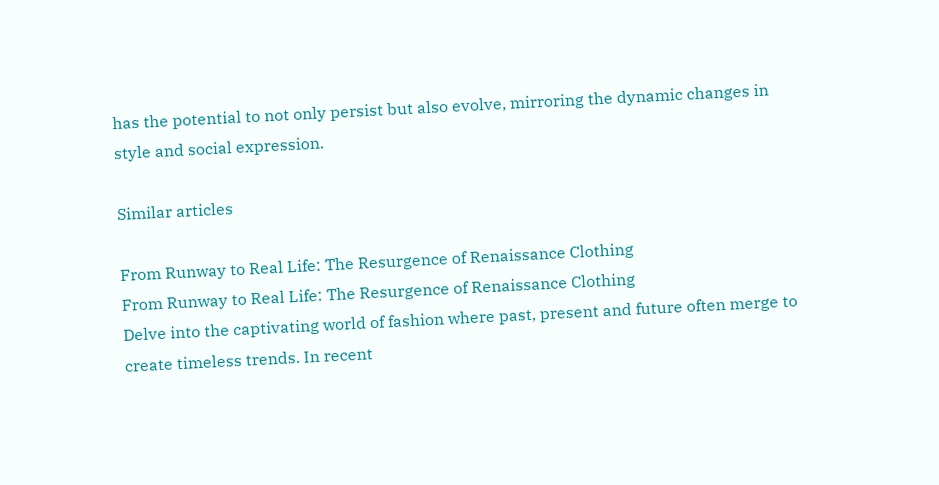has the potential to not only persist but also evolve, mirroring the dynamic changes in style and social expression.

Similar articles

From Runway to Real Life: The Resurgence of Renaissance Clothing
From Runway to Real Life: The Resurgence of Renaissance Clothing
Delve into the captivating world of fashion where past, present and future often merge to create timeless trends. In recent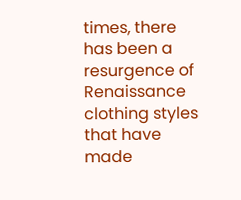times, there has been a resurgence of Renaissance clothing styles that have made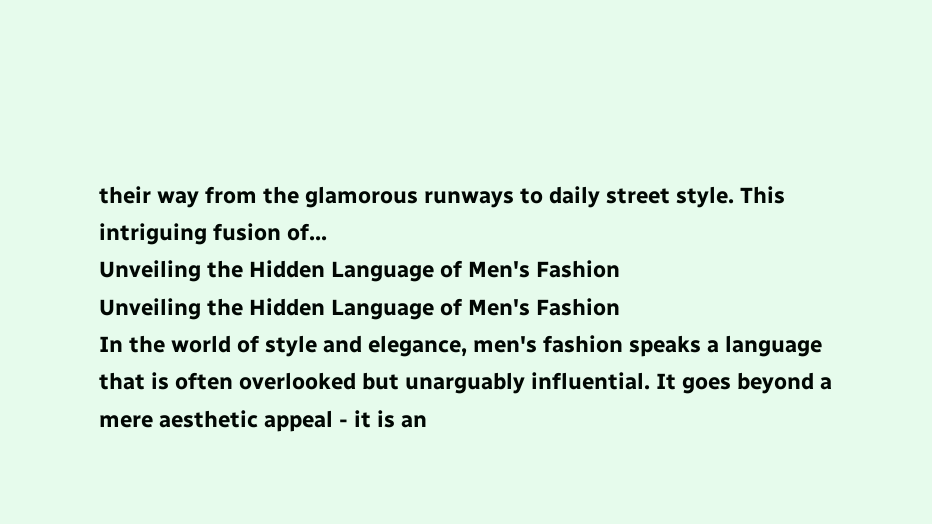their way from the glamorous runways to daily street style. This intriguing fusion of...
Unveiling the Hidden Language of Men's Fashion
Unveiling the Hidden Language of Men's Fashion
In the world of style and elegance, men's fashion speaks a language that is often overlooked but unarguably influential. It goes beyond a mere aesthetic appeal - it is an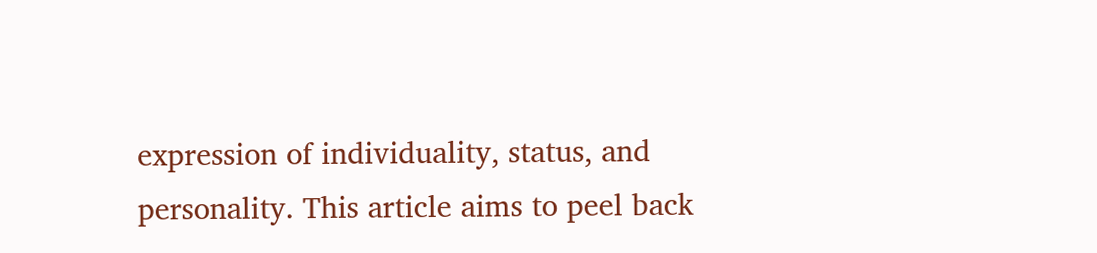expression of individuality, status, and personality. This article aims to peel back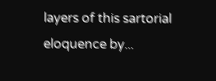layers of this sartorial eloquence by...